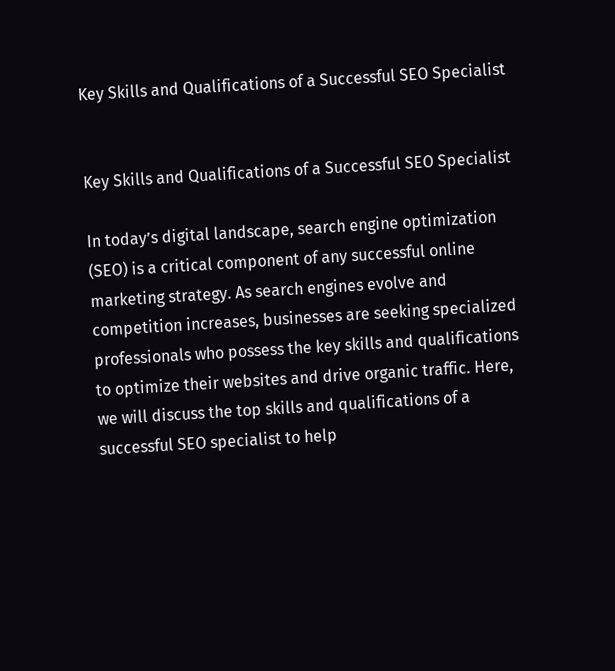Key Skills and Qualifications of a Successful SEO Specialist


Key Skills and Qualifications of a Successful SEO Specialist

In today’s digital landscape, search engine optimization (SEO) is a critical component of any successful online marketing strategy. As search engines evolve and competition increases, businesses are seeking specialized professionals who possess the key skills and qualifications to optimize their websites and drive organic traffic. Here, we will discuss the top skills and qualifications of a successful SEO specialist to help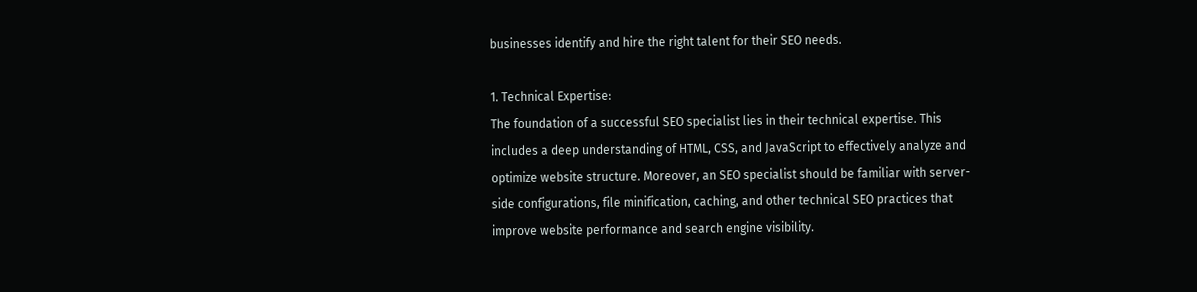businesses identify and hire the right talent for their SEO needs.

1. Technical Expertise:
The foundation of a successful SEO specialist lies in their technical expertise. This includes a deep understanding of HTML, CSS, and JavaScript to effectively analyze and optimize website structure. Moreover, an SEO specialist should be familiar with server-side configurations, file minification, caching, and other technical SEO practices that improve website performance and search engine visibility.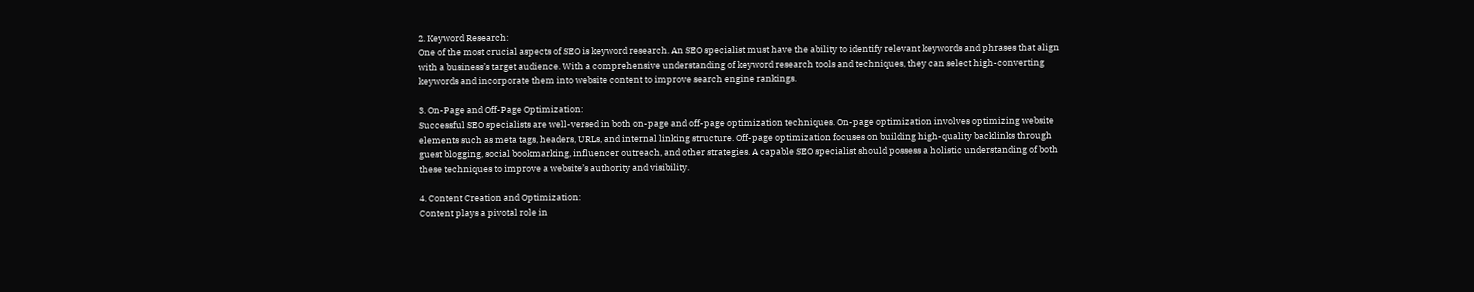2. Keyword Research:
One of the most crucial aspects of SEO is keyword research. An SEO specialist must have the ability to identify relevant keywords and phrases that align with a business’s target audience. With a comprehensive understanding of keyword research tools and techniques, they can select high-converting keywords and incorporate them into website content to improve search engine rankings.

3. On-Page and Off-Page Optimization:
Successful SEO specialists are well-versed in both on-page and off-page optimization techniques. On-page optimization involves optimizing website elements such as meta tags, headers, URLs, and internal linking structure. Off-page optimization focuses on building high-quality backlinks through guest blogging, social bookmarking, influencer outreach, and other strategies. A capable SEO specialist should possess a holistic understanding of both these techniques to improve a website’s authority and visibility.

4. Content Creation and Optimization:
Content plays a pivotal role in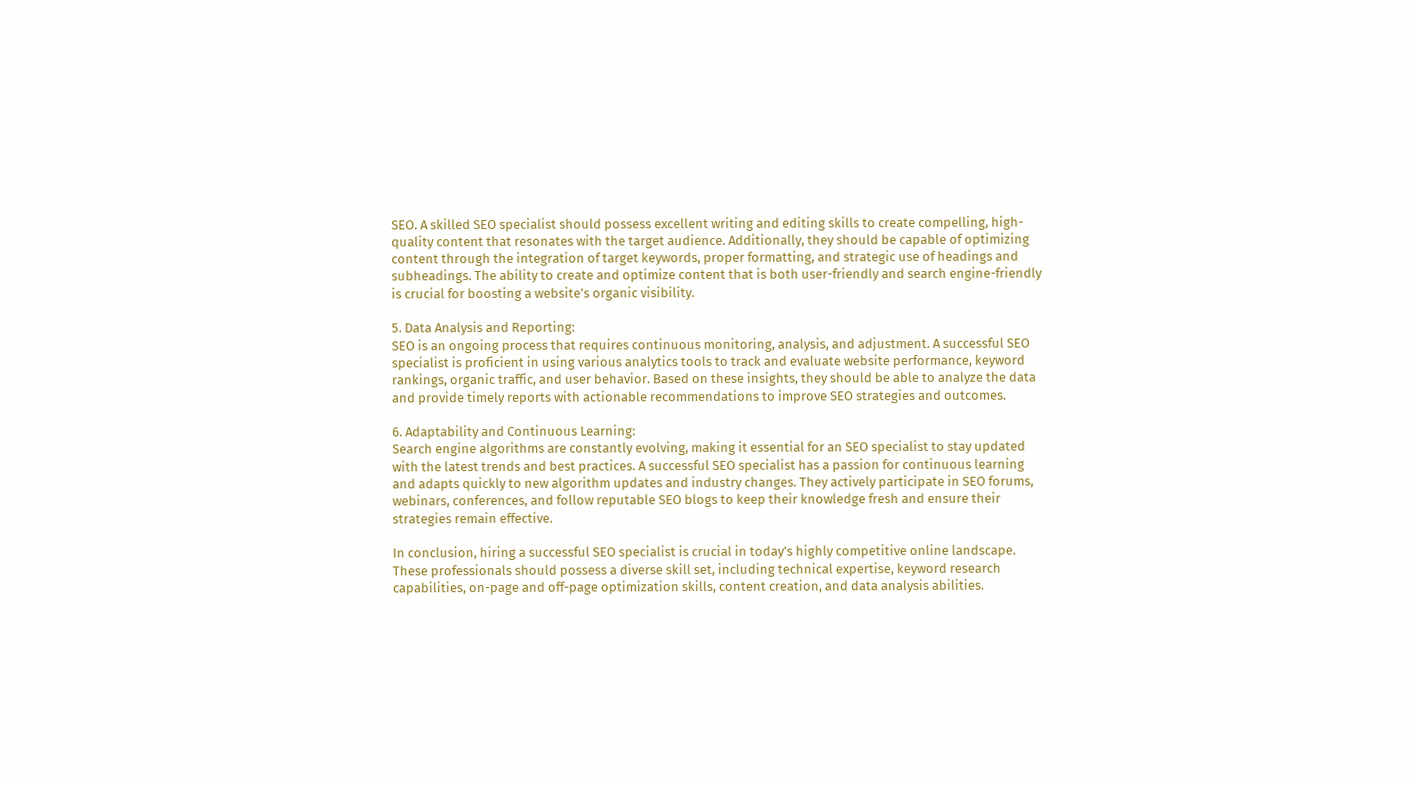SEO. A skilled SEO specialist should possess excellent writing and editing skills to create compelling, high-quality content that resonates with the target audience. Additionally, they should be capable of optimizing content through the integration of target keywords, proper formatting, and strategic use of headings and subheadings. The ability to create and optimize content that is both user-friendly and search engine-friendly is crucial for boosting a website’s organic visibility.

5. Data Analysis and Reporting:
SEO is an ongoing process that requires continuous monitoring, analysis, and adjustment. A successful SEO specialist is proficient in using various analytics tools to track and evaluate website performance, keyword rankings, organic traffic, and user behavior. Based on these insights, they should be able to analyze the data and provide timely reports with actionable recommendations to improve SEO strategies and outcomes.

6. Adaptability and Continuous Learning:
Search engine algorithms are constantly evolving, making it essential for an SEO specialist to stay updated with the latest trends and best practices. A successful SEO specialist has a passion for continuous learning and adapts quickly to new algorithm updates and industry changes. They actively participate in SEO forums, webinars, conferences, and follow reputable SEO blogs to keep their knowledge fresh and ensure their strategies remain effective.

In conclusion, hiring a successful SEO specialist is crucial in today’s highly competitive online landscape. These professionals should possess a diverse skill set, including technical expertise, keyword research capabilities, on-page and off-page optimization skills, content creation, and data analysis abilities.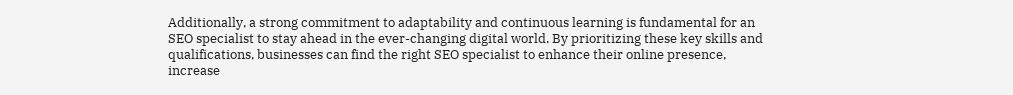Additionally, a strong commitment to adaptability and continuous learning is fundamental for an SEO specialist to stay ahead in the ever-changing digital world. By prioritizing these key skills and qualifications, businesses can find the right SEO specialist to enhance their online presence, increase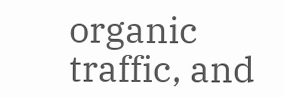organic traffic, and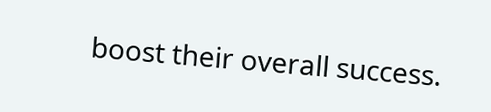boost their overall success.